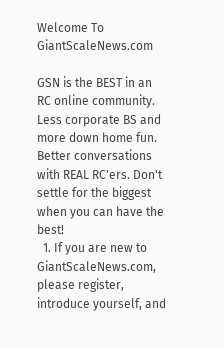Welcome To GiantScaleNews.com

GSN is the BEST in an RC online community. Less corporate BS and more down home fun. Better conversations with REAL RC'ers. Don't settle for the biggest when you can have the best!
  1. If you are new to GiantScaleNews.com, please register, introduce yourself, and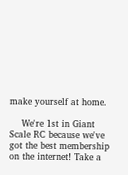make yourself at home.

    We're 1st in Giant Scale RC because we've got the best membership on the internet! Take a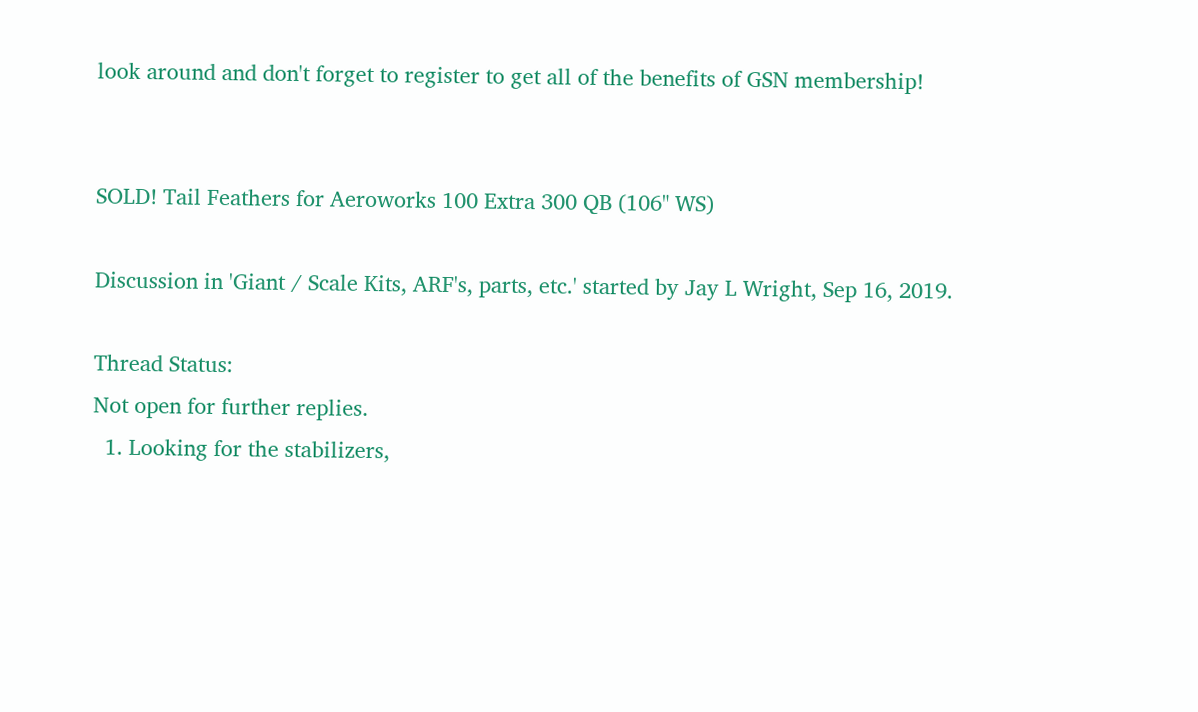look around and don't forget to register to get all of the benefits of GSN membership!


SOLD! Tail Feathers for Aeroworks 100 Extra 300 QB (106" WS)

Discussion in 'Giant / Scale Kits, ARF's, parts, etc.' started by Jay L Wright, Sep 16, 2019.

Thread Status:
Not open for further replies.
  1. Looking for the stabilizers,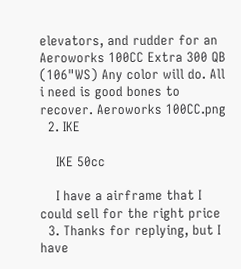elevators, and rudder for an Aeroworks 100CC Extra 300 QB (106"WS) Any color will do. All i need is good bones to recover. Aeroworks 100CC.png
  2. IKE

    IKE 50cc

    I have a airframe that I could sell for the right price
  3. Thanks for replying, but I have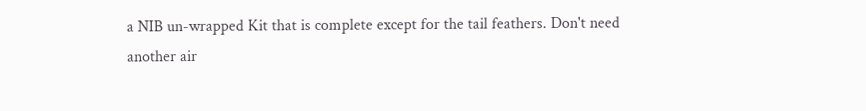a NIB un-wrapped Kit that is complete except for the tail feathers. Don't need another air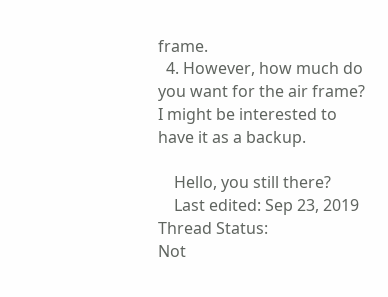frame.
  4. However, how much do you want for the air frame? I might be interested to have it as a backup.

    Hello, you still there?
    Last edited: Sep 23, 2019
Thread Status:
Not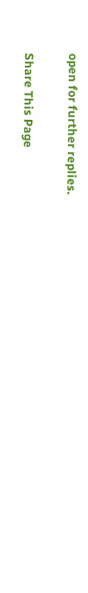open for further replies.

Share This Page